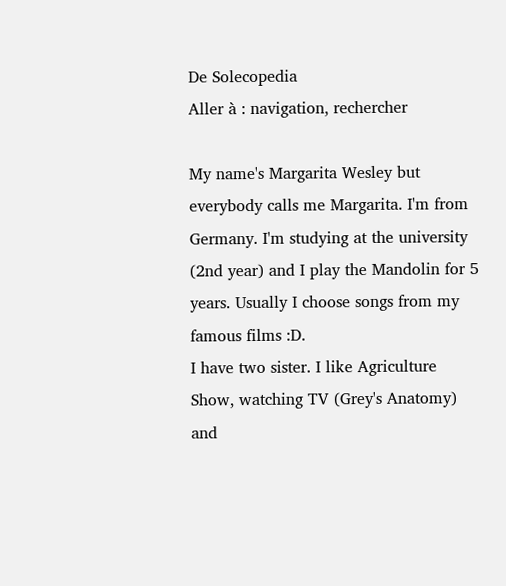De Solecopedia
Aller à : navigation, rechercher

My name's Margarita Wesley but everybody calls me Margarita. I'm from Germany. I'm studying at the university (2nd year) and I play the Mandolin for 5 years. Usually I choose songs from my famous films :D.
I have two sister. I like Agriculture Show, watching TV (Grey's Anatomy) and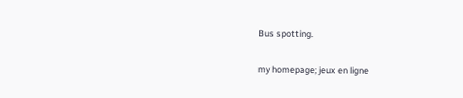Bus spotting.

my homepage; jeux en ligne